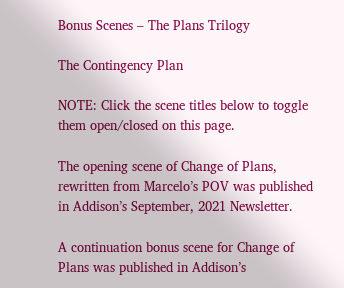Bonus Scenes – The Plans Trilogy

The Contingency Plan

NOTE: Click the scene titles below to toggle them open/closed on this page.

The opening scene of Change of Plans, rewritten from Marcelo’s POV was published in Addison’s September, 2021 Newsletter.

A continuation bonus scene for Change of Plans was published in Addison’s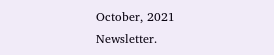October, 2021 Newsletter.